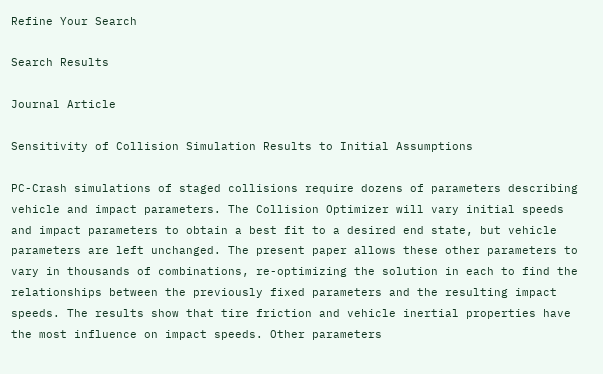Refine Your Search

Search Results

Journal Article

Sensitivity of Collision Simulation Results to Initial Assumptions

PC-Crash simulations of staged collisions require dozens of parameters describing vehicle and impact parameters. The Collision Optimizer will vary initial speeds and impact parameters to obtain a best fit to a desired end state, but vehicle parameters are left unchanged. The present paper allows these other parameters to vary in thousands of combinations, re-optimizing the solution in each to find the relationships between the previously fixed parameters and the resulting impact speeds. The results show that tire friction and vehicle inertial properties have the most influence on impact speeds. Other parameters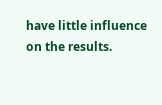have little influence on the results.